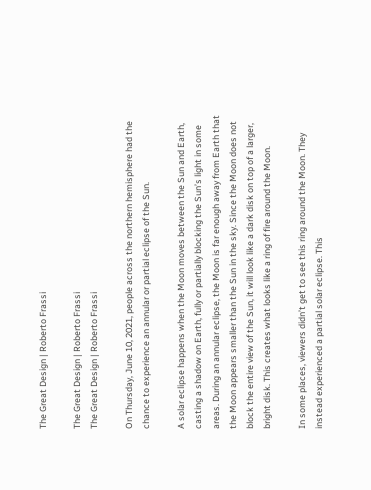The Great Design | Roberto Frassi

The Great Design | Roberto Frassi
The Great Design | Roberto Frassi

On Thursday, June 10, 2021, people across the northern hemisphere had the chance to experience an annular or partial eclipse of the Sun.

A solar eclipse happens when the Moon moves between the Sun and Earth, casting a shadow on Earth, fully or partially blocking the Sun’s light in some areas. During an annular eclipse, the Moon is far enough away from Earth that the Moon appears smaller than the Sun in the sky. Since the Moon does not block the entire view of the Sun, it will look like a dark disk on top of a larger, bright disk. This creates what looks like a ring of fire around the Moon.

In some places, viewers didn’t get to see this ring around the Moon. They instead experienced a partial solar eclipse. This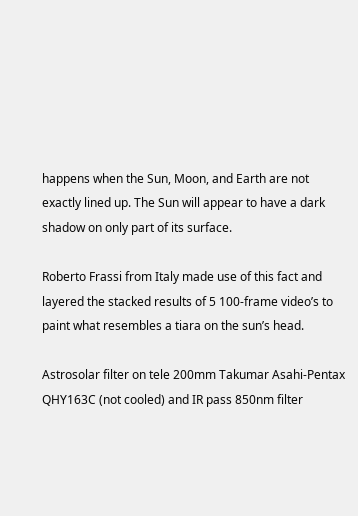happens when the Sun, Moon, and Earth are not exactly lined up. The Sun will appear to have a dark shadow on only part of its surface.

Roberto Frassi from Italy made use of this fact and layered the stacked results of 5 100-frame video’s to paint what resembles a tiara on the sun’s head.

Astrosolar filter on tele 200mm Takumar Asahi-Pentax
QHY163C (not cooled) and IR pass 850nm filter